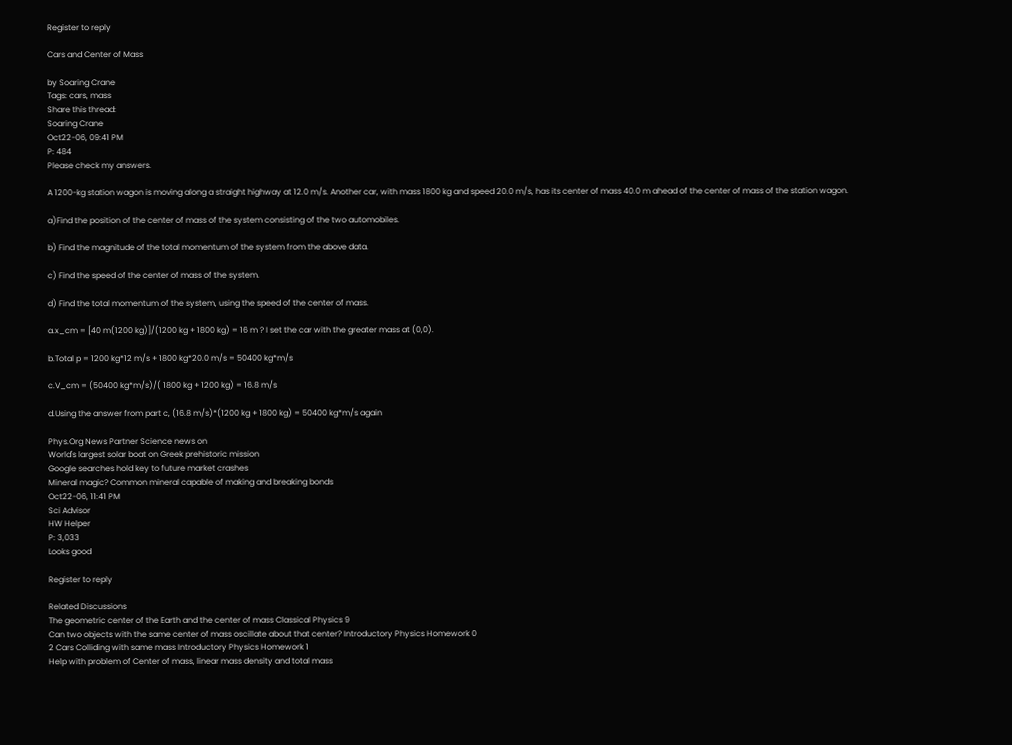Register to reply

Cars and Center of Mass

by Soaring Crane
Tags: cars, mass
Share this thread:
Soaring Crane
Oct22-06, 09:41 PM
P: 484
Please check my answers.

A 1200-kg station wagon is moving along a straight highway at 12.0 m/s. Another car, with mass 1800 kg and speed 20.0 m/s, has its center of mass 40.0 m ahead of the center of mass of the station wagon.

a)Find the position of the center of mass of the system consisting of the two automobiles.

b) Find the magnitude of the total momentum of the system from the above data.

c) Find the speed of the center of mass of the system.

d) Find the total momentum of the system, using the speed of the center of mass.

a.x_cm = [40 m(1200 kg)]/(1200 kg + 1800 kg) = 16 m ? I set the car with the greater mass at (0,0).

b.Total p = 1200 kg*12 m/s + 1800 kg*20.0 m/s = 50400 kg*m/s

c.V_cm = (50400 kg*m/s)/( 1800 kg + 1200 kg) = 16.8 m/s

d.Using the answer from part c, (16.8 m/s)*(1200 kg + 1800 kg) = 50400 kg*m/s again

Phys.Org News Partner Science news on
World's largest solar boat on Greek prehistoric mission
Google searches hold key to future market crashes
Mineral magic? Common mineral capable of making and breaking bonds
Oct22-06, 11:41 PM
Sci Advisor
HW Helper
P: 3,033
Looks good

Register to reply

Related Discussions
The geometric center of the Earth and the center of mass Classical Physics 9
Can two objects with the same center of mass oscillate about that center? Introductory Physics Homework 0
2 Cars Colliding with same mass Introductory Physics Homework 1
Help with problem of Center of mass, linear mass density and total mass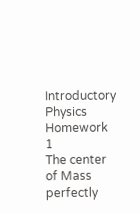Introductory Physics Homework 1
The center of Mass perfectly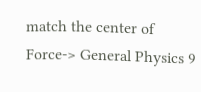match the center of Force-> General Physics 9